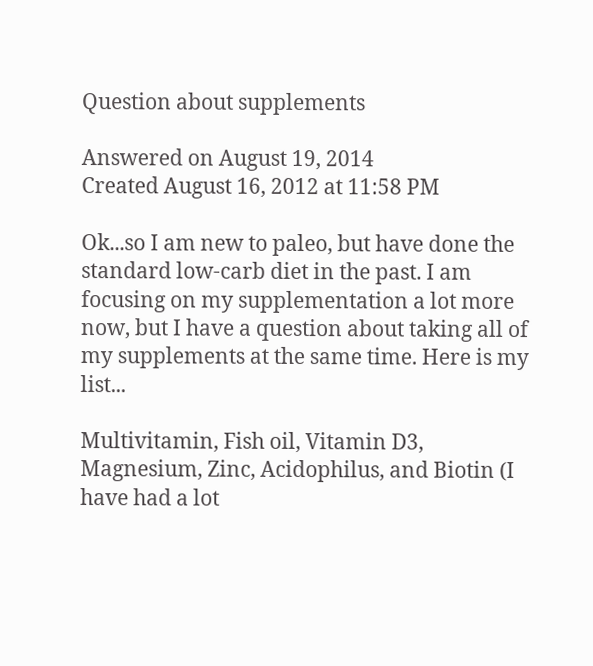Question about supplements

Answered on August 19, 2014
Created August 16, 2012 at 11:58 PM

Ok...so I am new to paleo, but have done the standard low-carb diet in the past. I am focusing on my supplementation a lot more now, but I have a question about taking all of my supplements at the same time. Here is my list...

Multivitamin, Fish oil, Vitamin D3, Magnesium, Zinc, Acidophilus, and Biotin (I have had a lot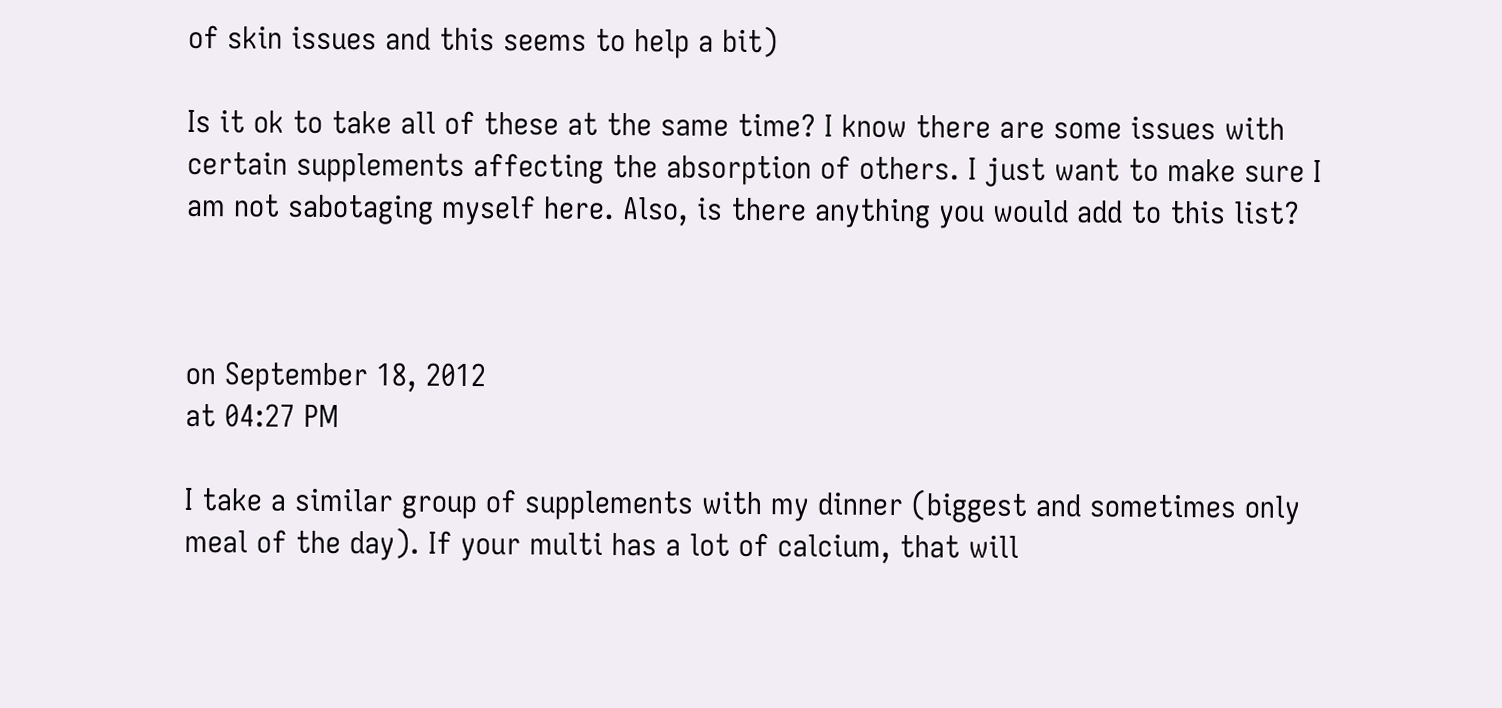of skin issues and this seems to help a bit)

Is it ok to take all of these at the same time? I know there are some issues with certain supplements affecting the absorption of others. I just want to make sure I am not sabotaging myself here. Also, is there anything you would add to this list?



on September 18, 2012
at 04:27 PM

I take a similar group of supplements with my dinner (biggest and sometimes only meal of the day). If your multi has a lot of calcium, that will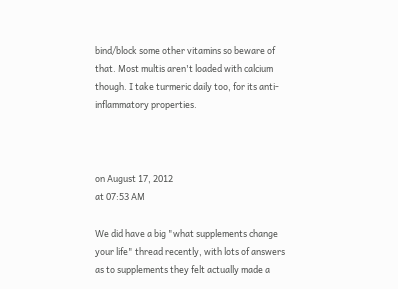bind/block some other vitamins so beware of that. Most multis aren't loaded with calcium though. I take turmeric daily too, for its anti-inflammatory properties.



on August 17, 2012
at 07:53 AM

We did have a big "what supplements change your life" thread recently, with lots of answers as to supplements they felt actually made a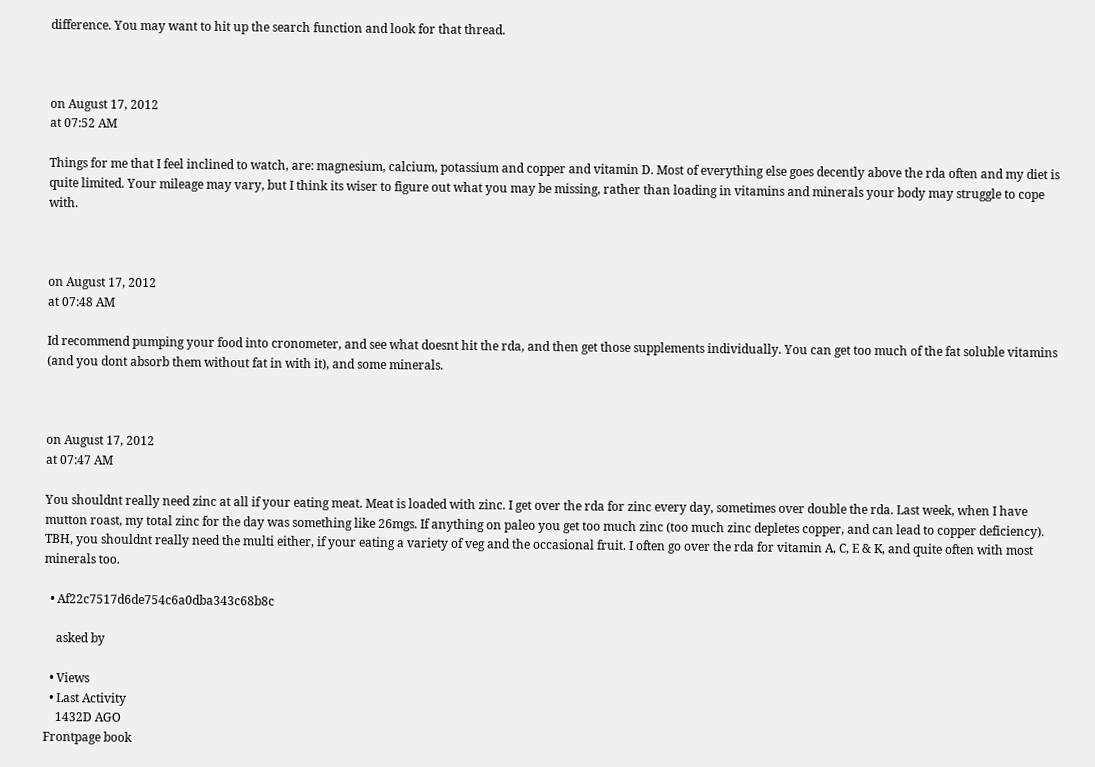difference. You may want to hit up the search function and look for that thread.



on August 17, 2012
at 07:52 AM

Things for me that I feel inclined to watch, are: magnesium, calcium, potassium and copper and vitamin D. Most of everything else goes decently above the rda often and my diet is quite limited. Your mileage may vary, but I think its wiser to figure out what you may be missing, rather than loading in vitamins and minerals your body may struggle to cope with.



on August 17, 2012
at 07:48 AM

Id recommend pumping your food into cronometer, and see what doesnt hit the rda, and then get those supplements individually. You can get too much of the fat soluble vitamins (and you dont absorb them without fat in with it), and some minerals.



on August 17, 2012
at 07:47 AM

You shouldnt really need zinc at all if your eating meat. Meat is loaded with zinc. I get over the rda for zinc every day, sometimes over double the rda. Last week, when I have mutton roast, my total zinc for the day was something like 26mgs. If anything on paleo you get too much zinc (too much zinc depletes copper, and can lead to copper deficiency). TBH, you shouldnt really need the multi either, if your eating a variety of veg and the occasional fruit. I often go over the rda for vitamin A, C, E & K, and quite often with most minerals too.

  • Af22c7517d6de754c6a0dba343c68b8c

    asked by

  • Views
  • Last Activity
    1432D AGO
Frontpage book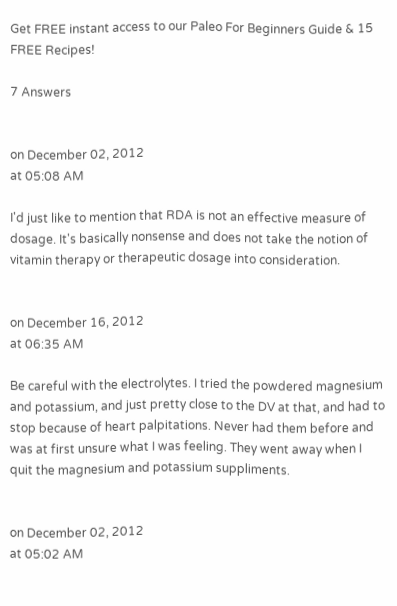Get FREE instant access to our Paleo For Beginners Guide & 15 FREE Recipes!

7 Answers


on December 02, 2012
at 05:08 AM

I'd just like to mention that RDA is not an effective measure of dosage. It's basically nonsense and does not take the notion of vitamin therapy or therapeutic dosage into consideration.


on December 16, 2012
at 06:35 AM

Be careful with the electrolytes. I tried the powdered magnesium and potassium, and just pretty close to the DV at that, and had to stop because of heart palpitations. Never had them before and was at first unsure what I was feeling. They went away when I quit the magnesium and potassium suppliments.


on December 02, 2012
at 05:02 AM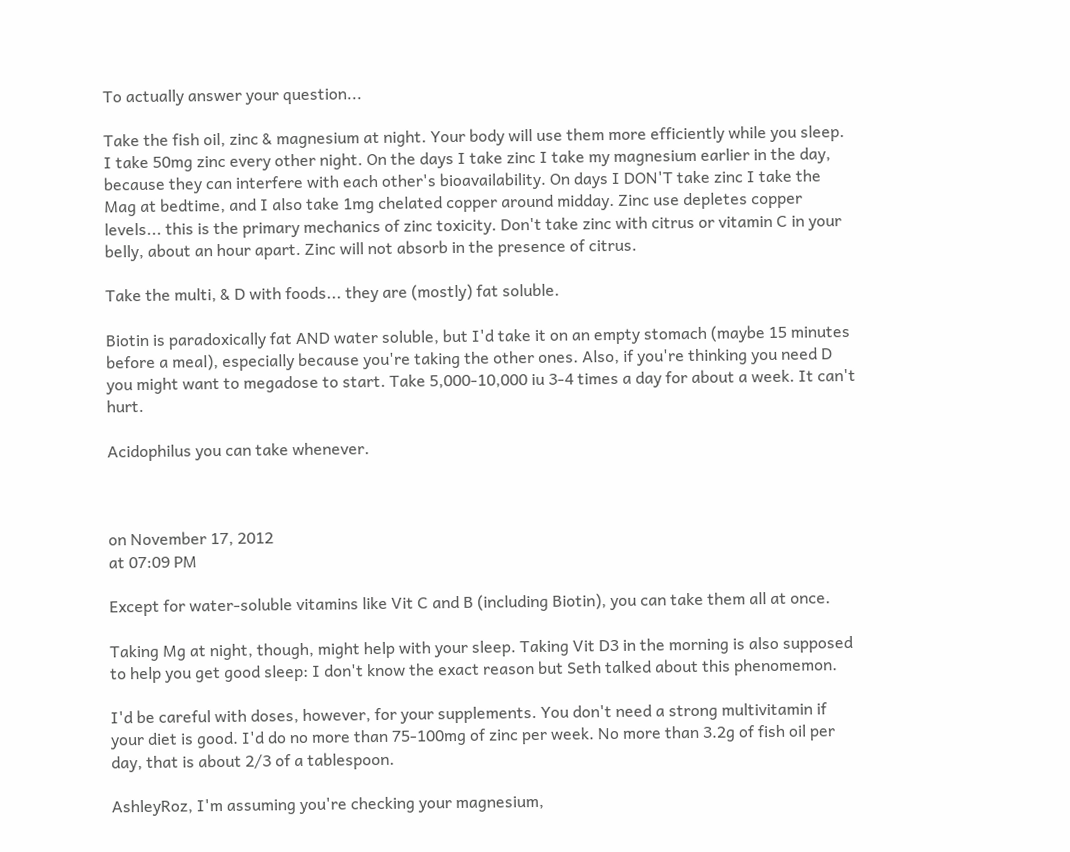To actually answer your question...

Take the fish oil, zinc & magnesium at night. Your body will use them more efficiently while you sleep. I take 50mg zinc every other night. On the days I take zinc I take my magnesium earlier in the day, because they can interfere with each other's bioavailability. On days I DON'T take zinc I take the Mag at bedtime, and I also take 1mg chelated copper around midday. Zinc use depletes copper levels... this is the primary mechanics of zinc toxicity. Don't take zinc with citrus or vitamin C in your belly, about an hour apart. Zinc will not absorb in the presence of citrus.

Take the multi, & D with foods... they are (mostly) fat soluble.

Biotin is paradoxically fat AND water soluble, but I'd take it on an empty stomach (maybe 15 minutes before a meal), especially because you're taking the other ones. Also, if you're thinking you need D you might want to megadose to start. Take 5,000-10,000 iu 3-4 times a day for about a week. It can't hurt.

Acidophilus you can take whenever.



on November 17, 2012
at 07:09 PM

Except for water-soluble vitamins like Vit C and B (including Biotin), you can take them all at once.

Taking Mg at night, though, might help with your sleep. Taking Vit D3 in the morning is also supposed to help you get good sleep: I don't know the exact reason but Seth talked about this phenomemon.

I'd be careful with doses, however, for your supplements. You don't need a strong multivitamin if your diet is good. I'd do no more than 75-100mg of zinc per week. No more than 3.2g of fish oil per day, that is about 2/3 of a tablespoon.

AshleyRoz, I'm assuming you're checking your magnesium,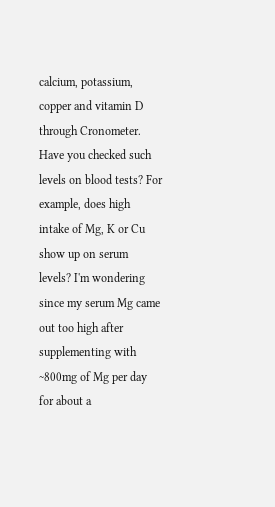calcium, potassium, copper and vitamin D through Cronometer. Have you checked such levels on blood tests? For example, does high intake of Mg, K or Cu show up on serum levels? I'm wondering since my serum Mg came out too high after supplementing with ~800mg of Mg per day for about a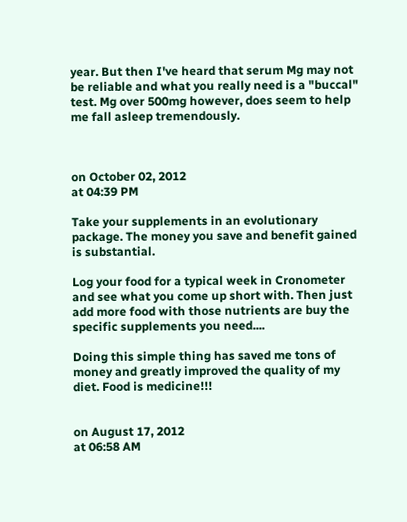year. But then I've heard that serum Mg may not be reliable and what you really need is a "buccal" test. Mg over 500mg however, does seem to help me fall asleep tremendously.



on October 02, 2012
at 04:39 PM

Take your supplements in an evolutionary package. The money you save and benefit gained is substantial.

Log your food for a typical week in Cronometer and see what you come up short with. Then just add more food with those nutrients are buy the specific supplements you need....

Doing this simple thing has saved me tons of money and greatly improved the quality of my diet. Food is medicine!!!


on August 17, 2012
at 06:58 AM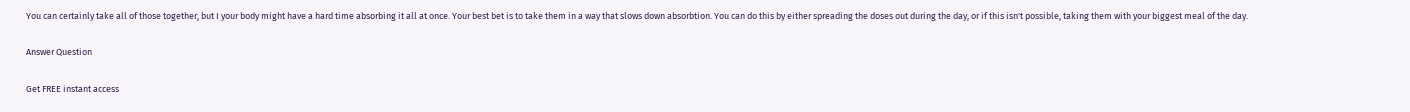You can certainly take all of those together, but I your body might have a hard time absorbing it all at once. Your best bet is to take them in a way that slows down absorbtion. You can do this by either spreading the doses out during the day, or if this isn't possible, taking them with your biggest meal of the day.

Answer Question

Get FREE instant access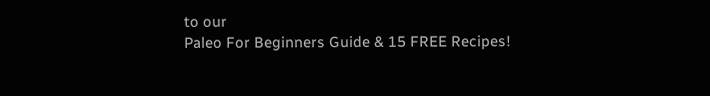to our
Paleo For Beginners Guide & 15 FREE Recipes!